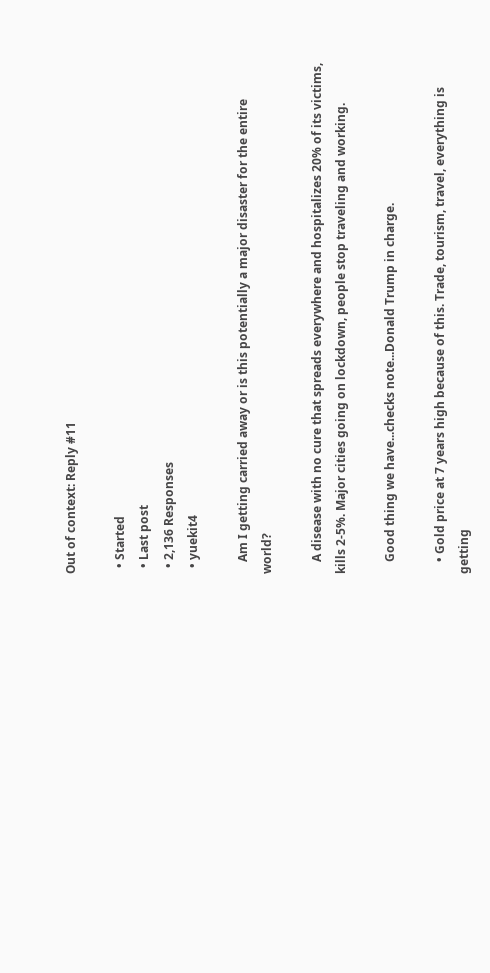Out of context: Reply #11

  • Started
  • Last post
  • 2,136 Responses
  • yuekit4

    Am I getting carried away or is this potentially a major disaster for the entire world?

    A disease with no cure that spreads everywhere and hospitalizes 20% of its victims, kills 2-5%. Major cities going on lockdown, people stop traveling and working.

    Good thing we have...checks note...Donald Trump in charge.

    • Gold price at 7 years high because of this. Trade, tourism, travel, everything is getting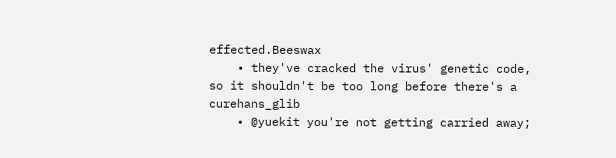effected.Beeswax
    • they've cracked the virus' genetic code, so it shouldn't be too long before there's a curehans_glib
    • @yuekit you're not getting carried away;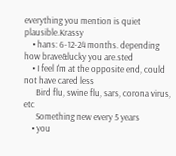everything you mention is quiet plausible.Krassy
    • hans: 6-12-24 months. depending how brave&lucky you are.sted
    • I feel I'm at the opposite end, could not have cared less
      Bird flu, swine flu, sars, corona virus, etc
      Something new every 5 years
    • you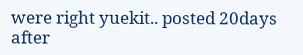were right yuekit.. posted 20days after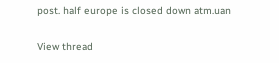post. half europe is closed down atm.uan

View thread